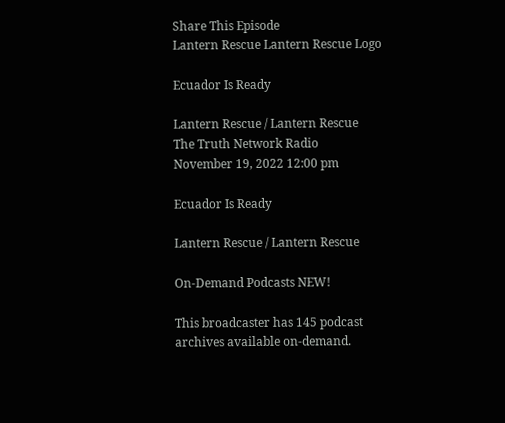Share This Episode
Lantern Rescue Lantern Rescue Logo

Ecuador Is Ready

Lantern Rescue / Lantern Rescue
The Truth Network Radio
November 19, 2022 12:00 pm

Ecuador Is Ready

Lantern Rescue / Lantern Rescue

On-Demand Podcasts NEW!

This broadcaster has 145 podcast archives available on-demand.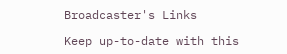Broadcaster's Links

Keep up-to-date with this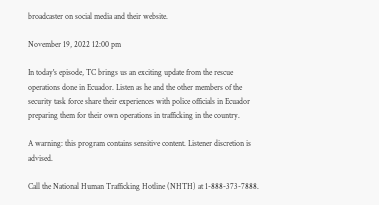broadcaster on social media and their website.

November 19, 2022 12:00 pm

In today's episode, TC brings us an exciting update from the rescue operations done in Ecuador. Listen as he and the other members of the security task force share their experiences with police officials in Ecuador preparing them for their own operations in trafficking in the country.

A warning: this program contains sensitive content. Listener discretion is advised.

Call the National Human Trafficking Hotline (NHTH) at 1-888-373-7888.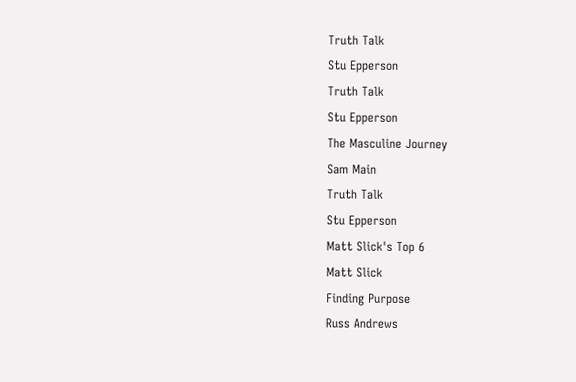Truth Talk
Stu Epperson
Truth Talk
Stu Epperson
The Masculine Journey
Sam Main
Truth Talk
Stu Epperson
Matt Slick's Top 6
Matt Slick
Finding Purpose
Russ Andrews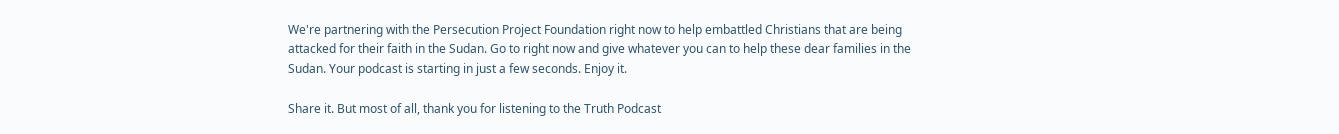We're partnering with the Persecution Project Foundation right now to help embattled Christians that are being attacked for their faith in the Sudan. Go to right now and give whatever you can to help these dear families in the Sudan. Your podcast is starting in just a few seconds. Enjoy it.

Share it. But most of all, thank you for listening to the Truth Podcast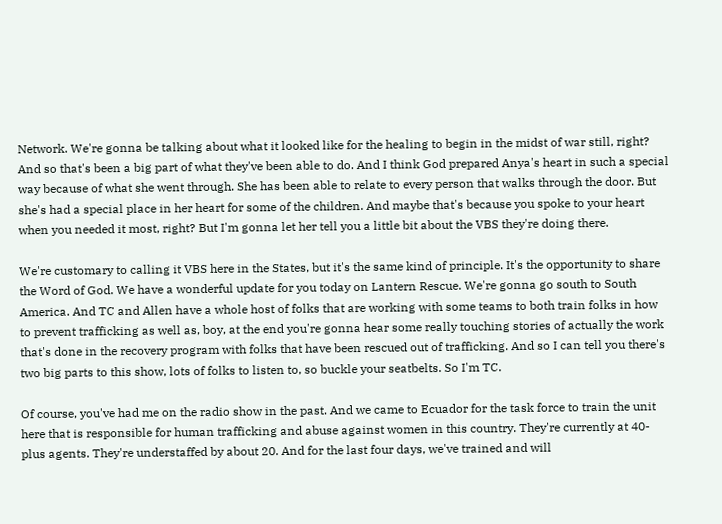Network. We're gonna be talking about what it looked like for the healing to begin in the midst of war still, right? And so that's been a big part of what they've been able to do. And I think God prepared Anya's heart in such a special way because of what she went through. She has been able to relate to every person that walks through the door. But she's had a special place in her heart for some of the children. And maybe that's because you spoke to your heart when you needed it most, right? But I'm gonna let her tell you a little bit about the VBS they're doing there.

We're customary to calling it VBS here in the States, but it's the same kind of principle. It's the opportunity to share the Word of God. We have a wonderful update for you today on Lantern Rescue. We're gonna go south to South America. And TC and Allen have a whole host of folks that are working with some teams to both train folks in how to prevent trafficking as well as, boy, at the end you're gonna hear some really touching stories of actually the work that's done in the recovery program with folks that have been rescued out of trafficking. And so I can tell you there's two big parts to this show, lots of folks to listen to, so buckle your seatbelts. So I'm TC.

Of course, you've had me on the radio show in the past. And we came to Ecuador for the task force to train the unit here that is responsible for human trafficking and abuse against women in this country. They're currently at 40-plus agents. They're understaffed by about 20. And for the last four days, we've trained and will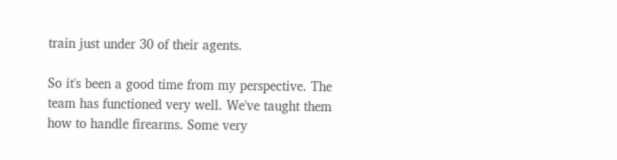train just under 30 of their agents.

So it's been a good time from my perspective. The team has functioned very well. We've taught them how to handle firearms. Some very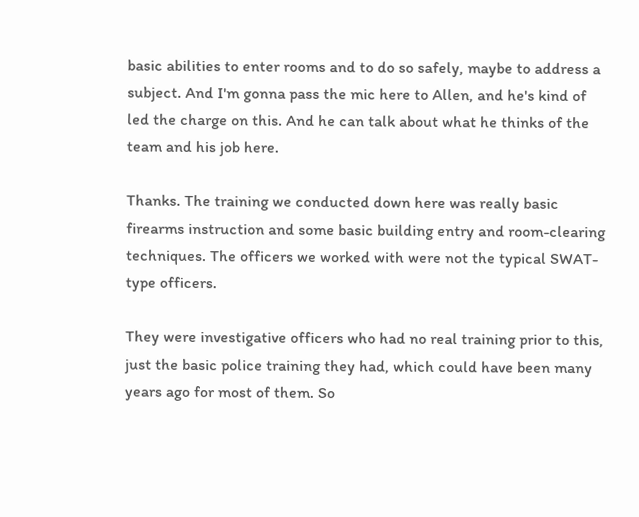basic abilities to enter rooms and to do so safely, maybe to address a subject. And I'm gonna pass the mic here to Allen, and he's kind of led the charge on this. And he can talk about what he thinks of the team and his job here.

Thanks. The training we conducted down here was really basic firearms instruction and some basic building entry and room-clearing techniques. The officers we worked with were not the typical SWAT-type officers.

They were investigative officers who had no real training prior to this, just the basic police training they had, which could have been many years ago for most of them. So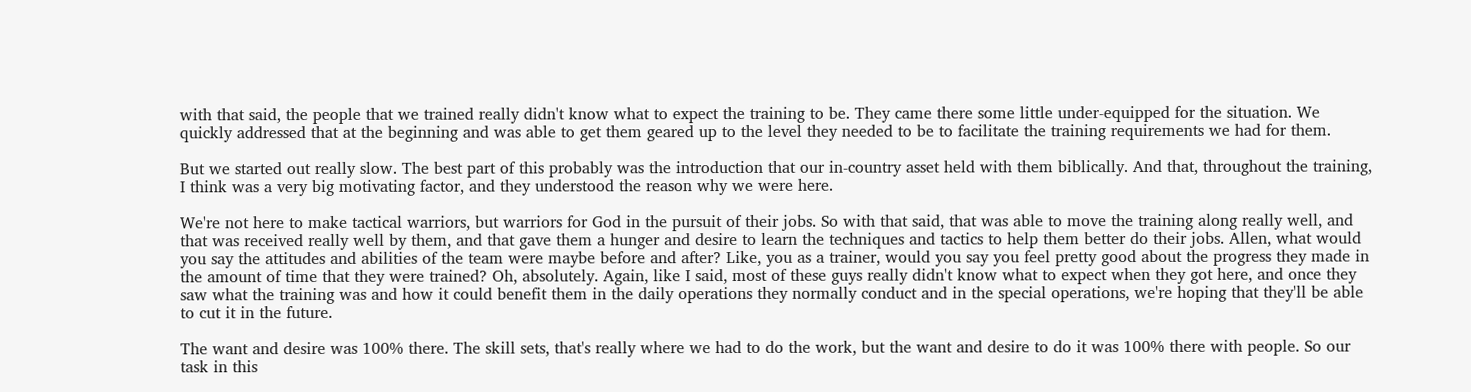with that said, the people that we trained really didn't know what to expect the training to be. They came there some little under-equipped for the situation. We quickly addressed that at the beginning and was able to get them geared up to the level they needed to be to facilitate the training requirements we had for them.

But we started out really slow. The best part of this probably was the introduction that our in-country asset held with them biblically. And that, throughout the training, I think was a very big motivating factor, and they understood the reason why we were here.

We're not here to make tactical warriors, but warriors for God in the pursuit of their jobs. So with that said, that was able to move the training along really well, and that was received really well by them, and that gave them a hunger and desire to learn the techniques and tactics to help them better do their jobs. Allen, what would you say the attitudes and abilities of the team were maybe before and after? Like, you as a trainer, would you say you feel pretty good about the progress they made in the amount of time that they were trained? Oh, absolutely. Again, like I said, most of these guys really didn't know what to expect when they got here, and once they saw what the training was and how it could benefit them in the daily operations they normally conduct and in the special operations, we're hoping that they'll be able to cut it in the future.

The want and desire was 100% there. The skill sets, that's really where we had to do the work, but the want and desire to do it was 100% there with people. So our task in this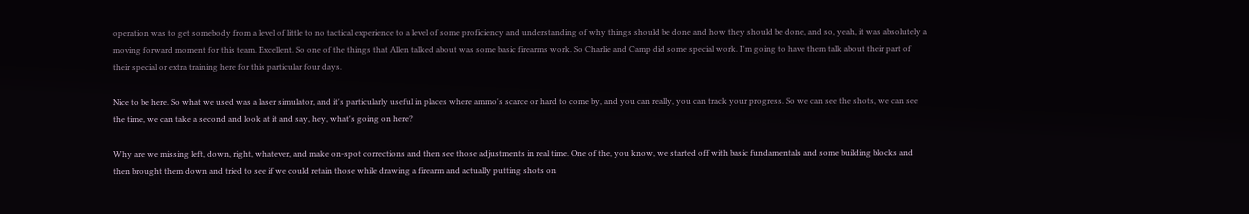operation was to get somebody from a level of little to no tactical experience to a level of some proficiency and understanding of why things should be done and how they should be done, and so, yeah, it was absolutely a moving forward moment for this team. Excellent. So one of the things that Allen talked about was some basic firearms work. So Charlie and Camp did some special work. I'm going to have them talk about their part of their special or extra training here for this particular four days.

Nice to be here. So what we used was a laser simulator, and it's particularly useful in places where ammo's scarce or hard to come by, and you can really, you can track your progress. So we can see the shots, we can see the time, we can take a second and look at it and say, hey, what's going on here?

Why are we missing left, down, right, whatever, and make on-spot corrections and then see those adjustments in real time. One of the, you know, we started off with basic fundamentals and some building blocks and then brought them down and tried to see if we could retain those while drawing a firearm and actually putting shots on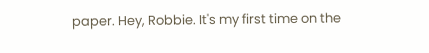paper. Hey, Robbie. It's my first time on the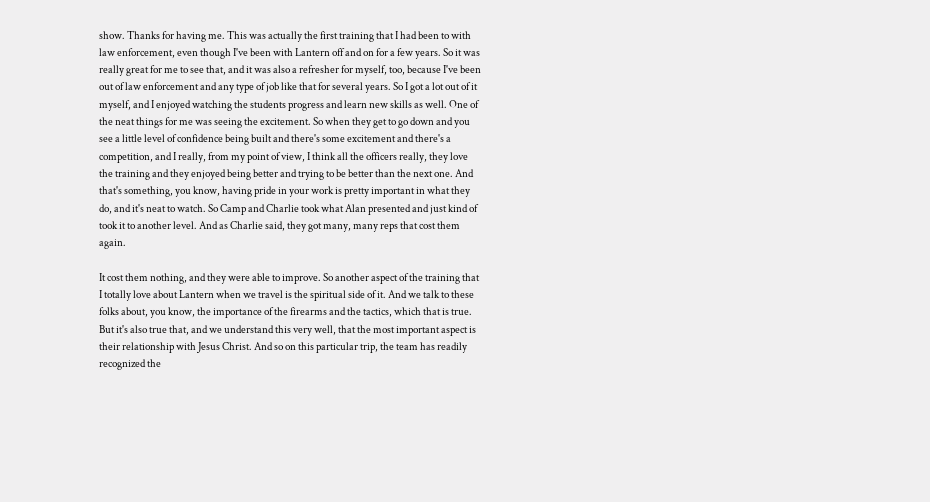show. Thanks for having me. This was actually the first training that I had been to with law enforcement, even though I've been with Lantern off and on for a few years. So it was really great for me to see that, and it was also a refresher for myself, too, because I've been out of law enforcement and any type of job like that for several years. So I got a lot out of it myself, and I enjoyed watching the students progress and learn new skills as well. One of the neat things for me was seeing the excitement. So when they get to go down and you see a little level of confidence being built and there's some excitement and there's a competition, and I really, from my point of view, I think all the officers really, they love the training and they enjoyed being better and trying to be better than the next one. And that's something, you know, having pride in your work is pretty important in what they do, and it's neat to watch. So Camp and Charlie took what Alan presented and just kind of took it to another level. And as Charlie said, they got many, many reps that cost them again.

It cost them nothing, and they were able to improve. So another aspect of the training that I totally love about Lantern when we travel is the spiritual side of it. And we talk to these folks about, you know, the importance of the firearms and the tactics, which that is true. But it's also true that, and we understand this very well, that the most important aspect is their relationship with Jesus Christ. And so on this particular trip, the team has readily recognized the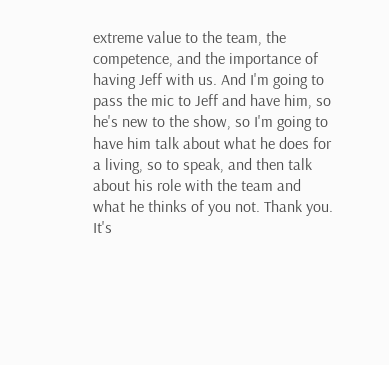extreme value to the team, the competence, and the importance of having Jeff with us. And I'm going to pass the mic to Jeff and have him, so he's new to the show, so I'm going to have him talk about what he does for a living, so to speak, and then talk about his role with the team and what he thinks of you not. Thank you. It's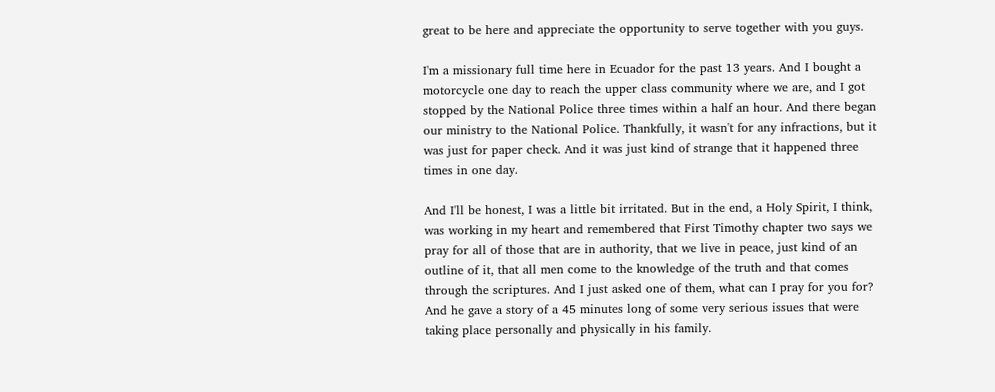great to be here and appreciate the opportunity to serve together with you guys.

I'm a missionary full time here in Ecuador for the past 13 years. And I bought a motorcycle one day to reach the upper class community where we are, and I got stopped by the National Police three times within a half an hour. And there began our ministry to the National Police. Thankfully, it wasn't for any infractions, but it was just for paper check. And it was just kind of strange that it happened three times in one day.

And I'll be honest, I was a little bit irritated. But in the end, a Holy Spirit, I think, was working in my heart and remembered that First Timothy chapter two says we pray for all of those that are in authority, that we live in peace, just kind of an outline of it, that all men come to the knowledge of the truth and that comes through the scriptures. And I just asked one of them, what can I pray for you for? And he gave a story of a 45 minutes long of some very serious issues that were taking place personally and physically in his family.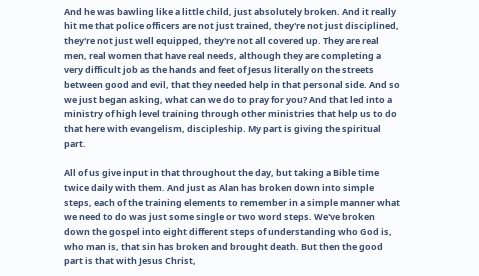And he was bawling like a little child, just absolutely broken. And it really hit me that police officers are not just trained, they're not just disciplined, they're not just well equipped, they're not all covered up. They are real men, real women that have real needs, although they are completing a very difficult job as the hands and feet of Jesus literally on the streets between good and evil, that they needed help in that personal side. And so we just began asking, what can we do to pray for you? And that led into a ministry of high level training through other ministries that help us to do that here with evangelism, discipleship. My part is giving the spiritual part.

All of us give input in that throughout the day, but taking a Bible time twice daily with them. And just as Alan has broken down into simple steps, each of the training elements to remember in a simple manner what we need to do was just some single or two word steps. We've broken down the gospel into eight different steps of understanding who God is, who man is, that sin has broken and brought death. But then the good part is that with Jesus Christ,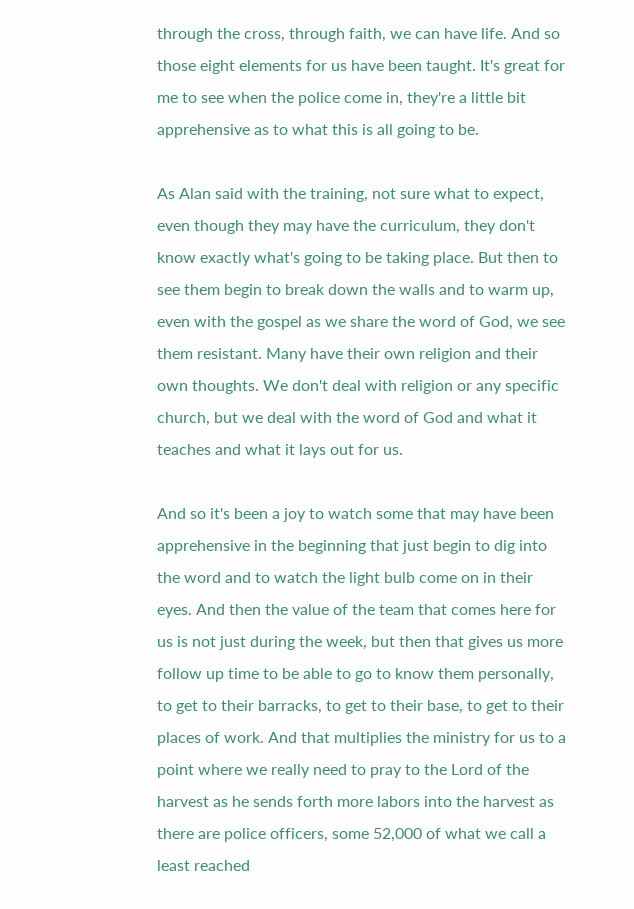through the cross, through faith, we can have life. And so those eight elements for us have been taught. It's great for me to see when the police come in, they're a little bit apprehensive as to what this is all going to be.

As Alan said with the training, not sure what to expect, even though they may have the curriculum, they don't know exactly what's going to be taking place. But then to see them begin to break down the walls and to warm up, even with the gospel as we share the word of God, we see them resistant. Many have their own religion and their own thoughts. We don't deal with religion or any specific church, but we deal with the word of God and what it teaches and what it lays out for us.

And so it's been a joy to watch some that may have been apprehensive in the beginning that just begin to dig into the word and to watch the light bulb come on in their eyes. And then the value of the team that comes here for us is not just during the week, but then that gives us more follow up time to be able to go to know them personally, to get to their barracks, to get to their base, to get to their places of work. And that multiplies the ministry for us to a point where we really need to pray to the Lord of the harvest as he sends forth more labors into the harvest as there are police officers, some 52,000 of what we call a least reached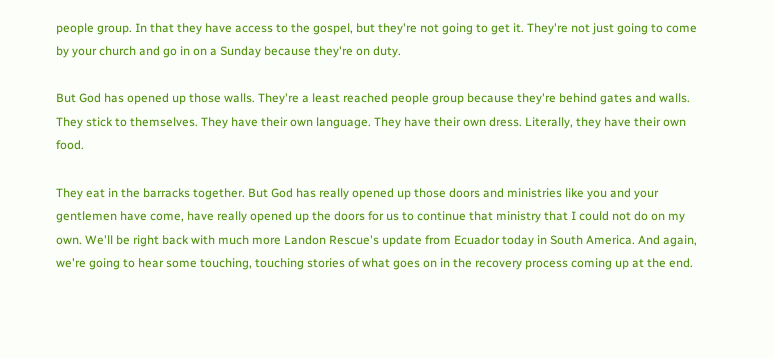people group. In that they have access to the gospel, but they're not going to get it. They're not just going to come by your church and go in on a Sunday because they're on duty.

But God has opened up those walls. They're a least reached people group because they're behind gates and walls. They stick to themselves. They have their own language. They have their own dress. Literally, they have their own food.

They eat in the barracks together. But God has really opened up those doors and ministries like you and your gentlemen have come, have really opened up the doors for us to continue that ministry that I could not do on my own. We'll be right back with much more Landon Rescue's update from Ecuador today in South America. And again, we're going to hear some touching, touching stories of what goes on in the recovery process coming up at the end.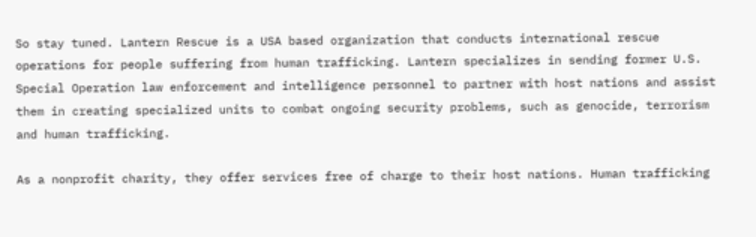So stay tuned. Lantern Rescue is a USA based organization that conducts international rescue operations for people suffering from human trafficking. Lantern specializes in sending former U.S. Special Operation law enforcement and intelligence personnel to partner with host nations and assist them in creating specialized units to combat ongoing security problems, such as genocide, terrorism and human trafficking.

As a nonprofit charity, they offer services free of charge to their host nations. Human trafficking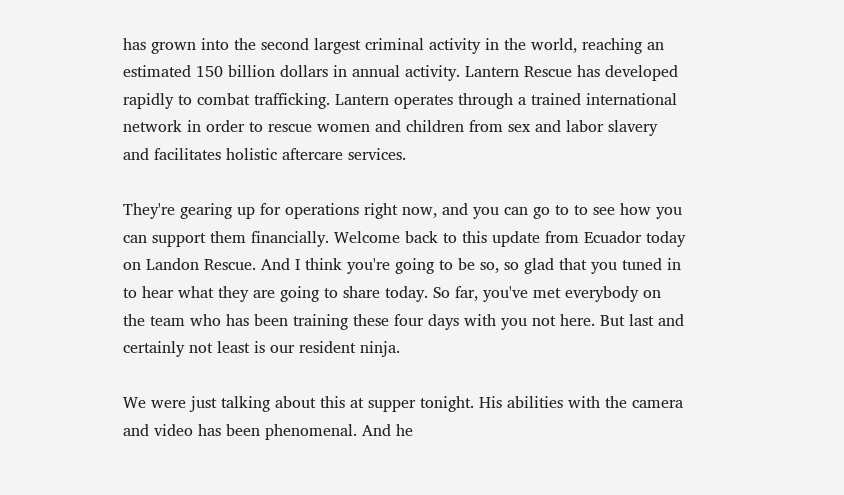has grown into the second largest criminal activity in the world, reaching an estimated 150 billion dollars in annual activity. Lantern Rescue has developed rapidly to combat trafficking. Lantern operates through a trained international network in order to rescue women and children from sex and labor slavery and facilitates holistic aftercare services.

They're gearing up for operations right now, and you can go to to see how you can support them financially. Welcome back to this update from Ecuador today on Landon Rescue. And I think you're going to be so, so glad that you tuned in to hear what they are going to share today. So far, you've met everybody on the team who has been training these four days with you not here. But last and certainly not least is our resident ninja.

We were just talking about this at supper tonight. His abilities with the camera and video has been phenomenal. And he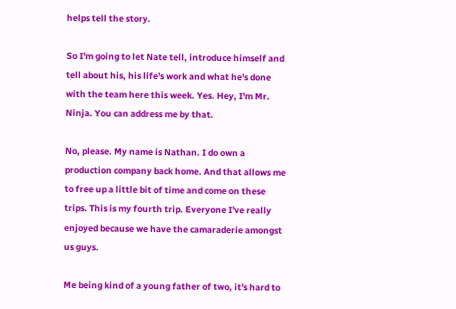helps tell the story.

So I'm going to let Nate tell, introduce himself and tell about his, his life's work and what he's done with the team here this week. Yes. Hey, I'm Mr. Ninja. You can address me by that.

No, please. My name is Nathan. I do own a production company back home. And that allows me to free up a little bit of time and come on these trips. This is my fourth trip. Everyone I've really enjoyed because we have the camaraderie amongst us guys.

Me being kind of a young father of two, it's hard to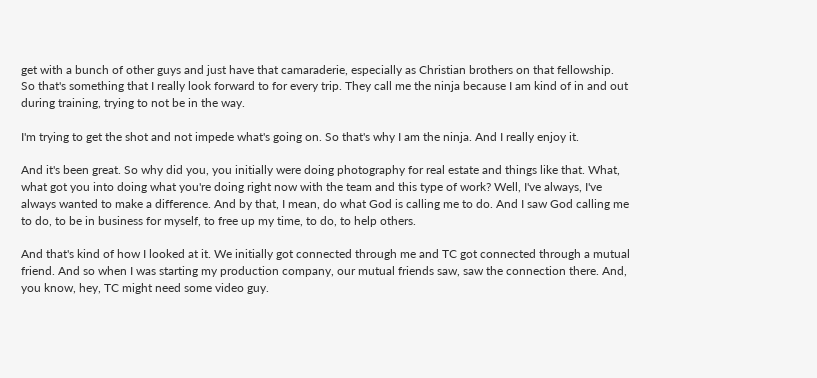get with a bunch of other guys and just have that camaraderie, especially as Christian brothers on that fellowship. So that's something that I really look forward to for every trip. They call me the ninja because I am kind of in and out during training, trying to not be in the way.

I'm trying to get the shot and not impede what's going on. So that's why I am the ninja. And I really enjoy it.

And it's been great. So why did you, you initially were doing photography for real estate and things like that. What, what got you into doing what you're doing right now with the team and this type of work? Well, I've always, I've always wanted to make a difference. And by that, I mean, do what God is calling me to do. And I saw God calling me to do, to be in business for myself, to free up my time, to do, to help others.

And that's kind of how I looked at it. We initially got connected through me and TC got connected through a mutual friend. And so when I was starting my production company, our mutual friends saw, saw the connection there. And, you know, hey, TC might need some video guy.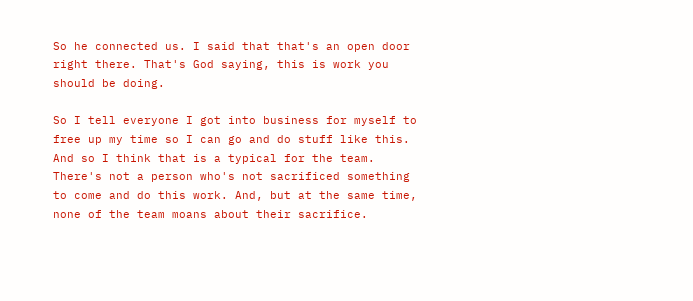So he connected us. I said that that's an open door right there. That's God saying, this is work you should be doing.

So I tell everyone I got into business for myself to free up my time so I can go and do stuff like this. And so I think that is a typical for the team. There's not a person who's not sacrificed something to come and do this work. And, but at the same time, none of the team moans about their sacrifice.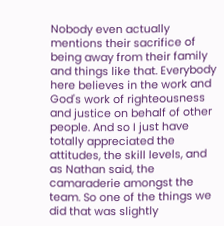Nobody even actually mentions their sacrifice of being away from their family and things like that. Everybody here believes in the work and God's work of righteousness and justice on behalf of other people. And so I just have totally appreciated the attitudes, the skill levels, and as Nathan said, the camaraderie amongst the team. So one of the things we did that was slightly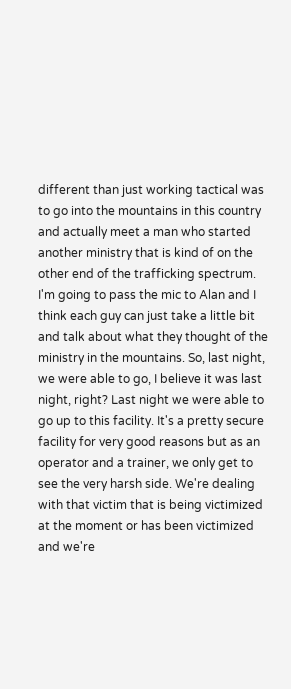different than just working tactical was to go into the mountains in this country and actually meet a man who started another ministry that is kind of on the other end of the trafficking spectrum. I'm going to pass the mic to Alan and I think each guy can just take a little bit and talk about what they thought of the ministry in the mountains. So, last night, we were able to go, I believe it was last night, right? Last night we were able to go up to this facility. It's a pretty secure facility for very good reasons but as an operator and a trainer, we only get to see the very harsh side. We're dealing with that victim that is being victimized at the moment or has been victimized and we're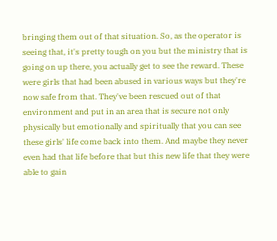bringing them out of that situation. So, as the operator is seeing that, it's pretty tough on you but the ministry that is going on up there, you actually get to see the reward. These were girls that had been abused in various ways but they're now safe from that. They've been rescued out of that environment and put in an area that is secure not only physically but emotionally and spiritually that you can see these girls' life come back into them. And maybe they never even had that life before that but this new life that they were able to gain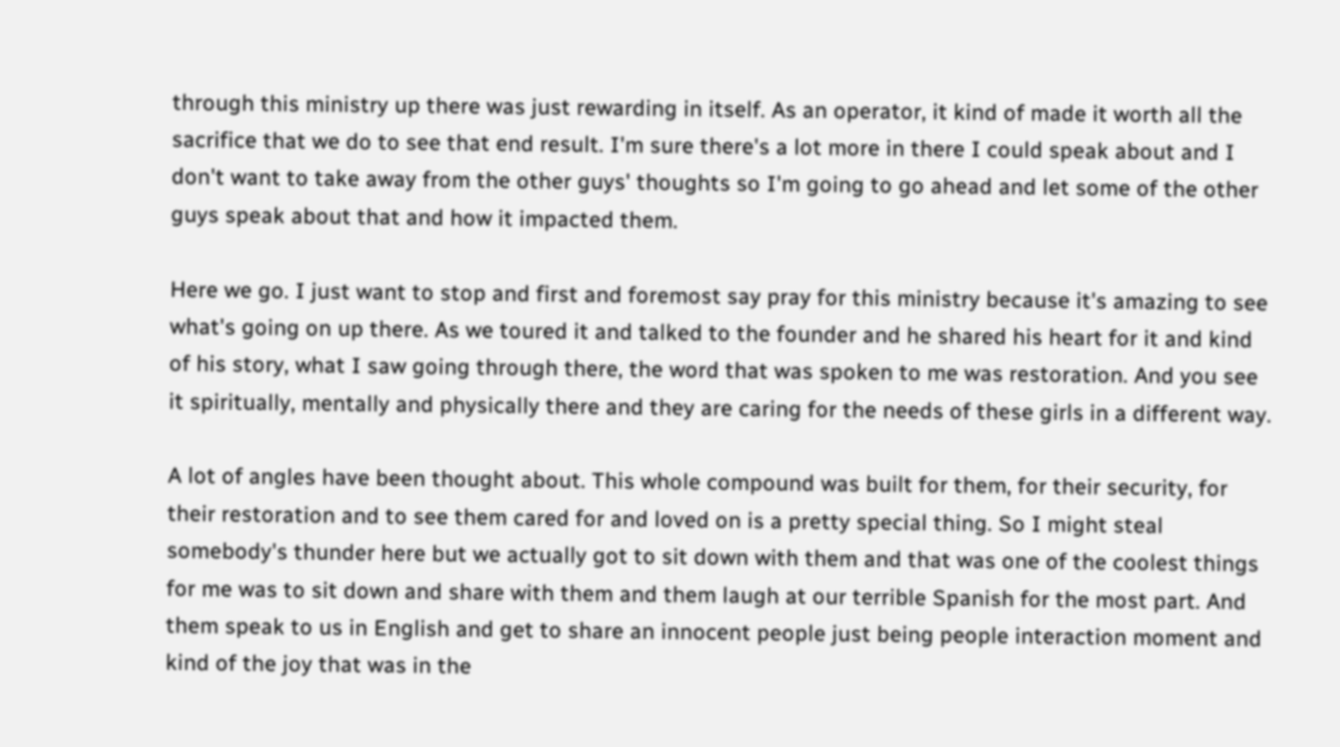through this ministry up there was just rewarding in itself. As an operator, it kind of made it worth all the sacrifice that we do to see that end result. I'm sure there's a lot more in there I could speak about and I don't want to take away from the other guys' thoughts so I'm going to go ahead and let some of the other guys speak about that and how it impacted them.

Here we go. I just want to stop and first and foremost say pray for this ministry because it's amazing to see what's going on up there. As we toured it and talked to the founder and he shared his heart for it and kind of his story, what I saw going through there, the word that was spoken to me was restoration. And you see it spiritually, mentally and physically there and they are caring for the needs of these girls in a different way.

A lot of angles have been thought about. This whole compound was built for them, for their security, for their restoration and to see them cared for and loved on is a pretty special thing. So I might steal somebody's thunder here but we actually got to sit down with them and that was one of the coolest things for me was to sit down and share with them and them laugh at our terrible Spanish for the most part. And them speak to us in English and get to share an innocent people just being people interaction moment and kind of the joy that was in the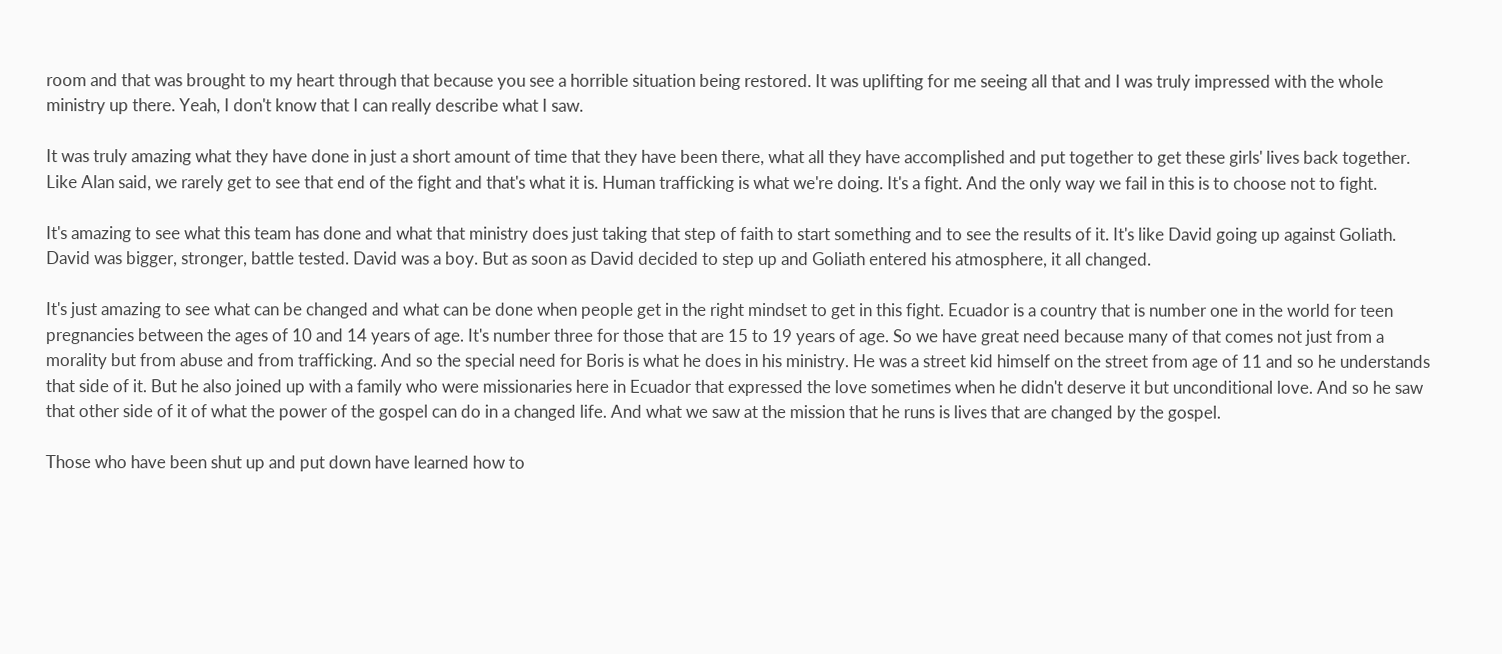room and that was brought to my heart through that because you see a horrible situation being restored. It was uplifting for me seeing all that and I was truly impressed with the whole ministry up there. Yeah, I don't know that I can really describe what I saw.

It was truly amazing what they have done in just a short amount of time that they have been there, what all they have accomplished and put together to get these girls' lives back together. Like Alan said, we rarely get to see that end of the fight and that's what it is. Human trafficking is what we're doing. It's a fight. And the only way we fail in this is to choose not to fight.

It's amazing to see what this team has done and what that ministry does just taking that step of faith to start something and to see the results of it. It's like David going up against Goliath. David was bigger, stronger, battle tested. David was a boy. But as soon as David decided to step up and Goliath entered his atmosphere, it all changed.

It's just amazing to see what can be changed and what can be done when people get in the right mindset to get in this fight. Ecuador is a country that is number one in the world for teen pregnancies between the ages of 10 and 14 years of age. It's number three for those that are 15 to 19 years of age. So we have great need because many of that comes not just from a morality but from abuse and from trafficking. And so the special need for Boris is what he does in his ministry. He was a street kid himself on the street from age of 11 and so he understands that side of it. But he also joined up with a family who were missionaries here in Ecuador that expressed the love sometimes when he didn't deserve it but unconditional love. And so he saw that other side of it of what the power of the gospel can do in a changed life. And what we saw at the mission that he runs is lives that are changed by the gospel.

Those who have been shut up and put down have learned how to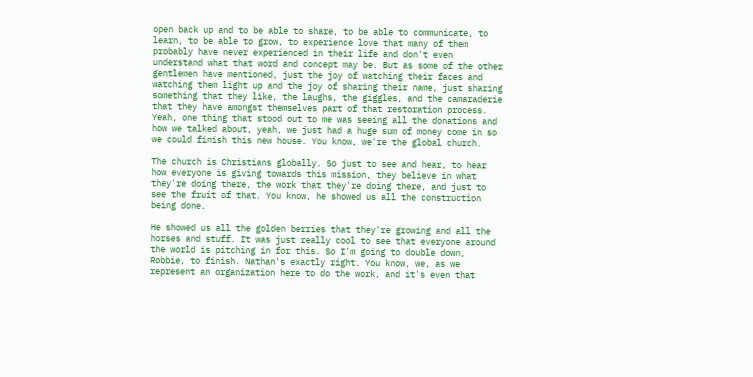open back up and to be able to share, to be able to communicate, to learn, to be able to grow, to experience love that many of them probably have never experienced in their life and don't even understand what that word and concept may be. But as some of the other gentlemen have mentioned, just the joy of watching their faces and watching them light up and the joy of sharing their name, just sharing something that they like, the laughs, the giggles, and the camaraderie that they have amongst themselves part of that restoration process. Yeah, one thing that stood out to me was seeing all the donations and how we talked about, yeah, we just had a huge sum of money come in so we could finish this new house. You know, we're the global church.

The church is Christians globally. So just to see and hear, to hear how everyone is giving towards this mission, they believe in what they're doing there, the work that they're doing there, and just to see the fruit of that. You know, he showed us all the construction being done.

He showed us all the golden berries that they're growing and all the horses and stuff. It was just really cool to see that everyone around the world is pitching in for this. So I'm going to double down, Robbie, to finish. Nathan's exactly right. You know, we, as we represent an organization here to do the work, and it's even that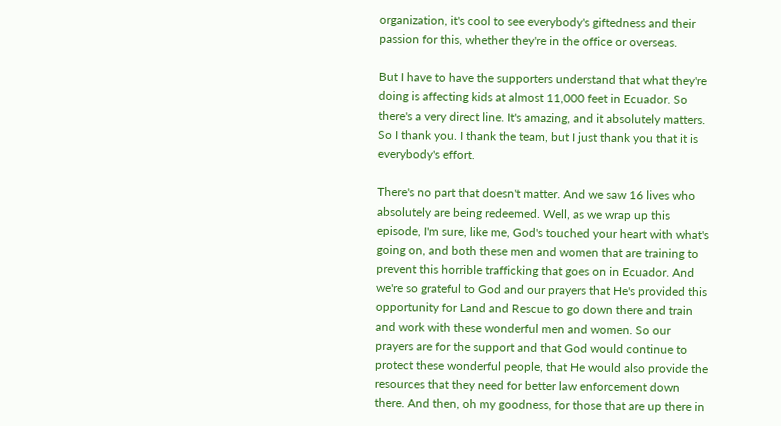organization, it's cool to see everybody's giftedness and their passion for this, whether they're in the office or overseas.

But I have to have the supporters understand that what they're doing is affecting kids at almost 11,000 feet in Ecuador. So there's a very direct line. It's amazing, and it absolutely matters. So I thank you. I thank the team, but I just thank you that it is everybody's effort.

There's no part that doesn't matter. And we saw 16 lives who absolutely are being redeemed. Well, as we wrap up this episode, I'm sure, like me, God's touched your heart with what's going on, and both these men and women that are training to prevent this horrible trafficking that goes on in Ecuador. And we're so grateful to God and our prayers that He's provided this opportunity for Land and Rescue to go down there and train and work with these wonderful men and women. So our prayers are for the support and that God would continue to protect these wonderful people, that He would also provide the resources that they need for better law enforcement down there. And then, oh my goodness, for those that are up there in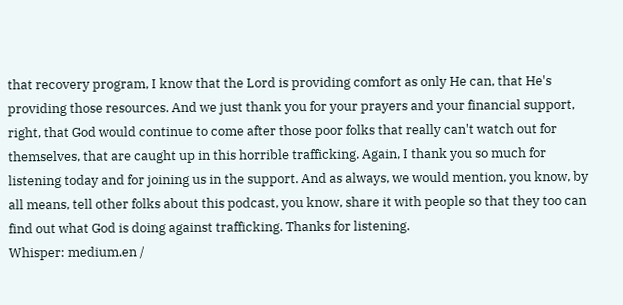that recovery program, I know that the Lord is providing comfort as only He can, that He's providing those resources. And we just thank you for your prayers and your financial support, right, that God would continue to come after those poor folks that really can't watch out for themselves, that are caught up in this horrible trafficking. Again, I thank you so much for listening today and for joining us in the support. And as always, we would mention, you know, by all means, tell other folks about this podcast, you know, share it with people so that they too can find out what God is doing against trafficking. Thanks for listening.
Whisper: medium.en /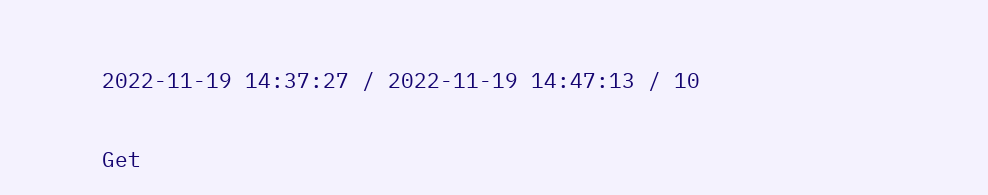2022-11-19 14:37:27 / 2022-11-19 14:47:13 / 10

Get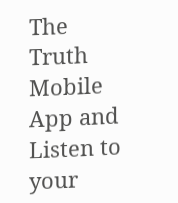The Truth Mobile App and Listen to your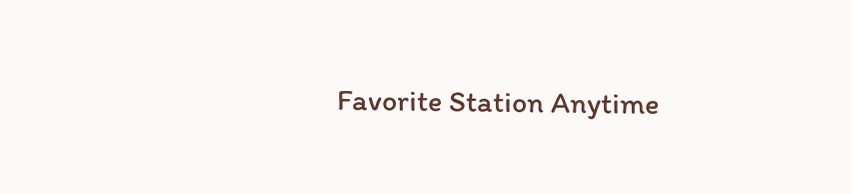Favorite Station Anytime